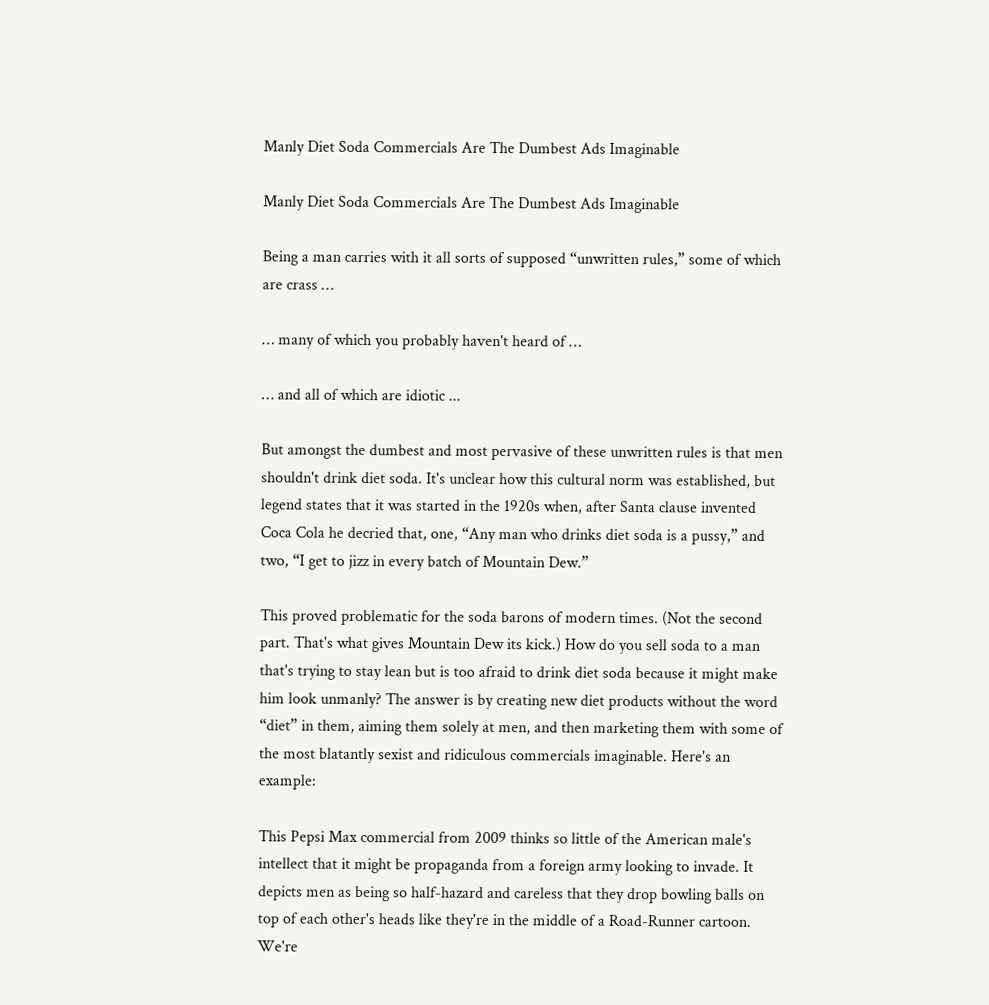Manly Diet Soda Commercials Are The Dumbest Ads Imaginable

Manly Diet Soda Commercials Are The Dumbest Ads Imaginable

Being a man carries with it all sorts of supposed “unwritten rules,” some of which are crass …

… many of which you probably haven't heard of …

… and all of which are idiotic ...

But amongst the dumbest and most pervasive of these unwritten rules is that men shouldn't drink diet soda. It's unclear how this cultural norm was established, but legend states that it was started in the 1920s when, after Santa clause invented Coca Cola he decried that, one, “Any man who drinks diet soda is a pussy,” and two, “I get to jizz in every batch of Mountain Dew.”

This proved problematic for the soda barons of modern times. (Not the second part. That's what gives Mountain Dew its kick.) How do you sell soda to a man that's trying to stay lean but is too afraid to drink diet soda because it might make him look unmanly? The answer is by creating new diet products without the word “diet” in them, aiming them solely at men, and then marketing them with some of the most blatantly sexist and ridiculous commercials imaginable. Here's an example:

This Pepsi Max commercial from 2009 thinks so little of the American male's intellect that it might be propaganda from a foreign army looking to invade. It depicts men as being so half-hazard and careless that they drop bowling balls on top of each other's heads like they're in the middle of a Road-Runner cartoon. We're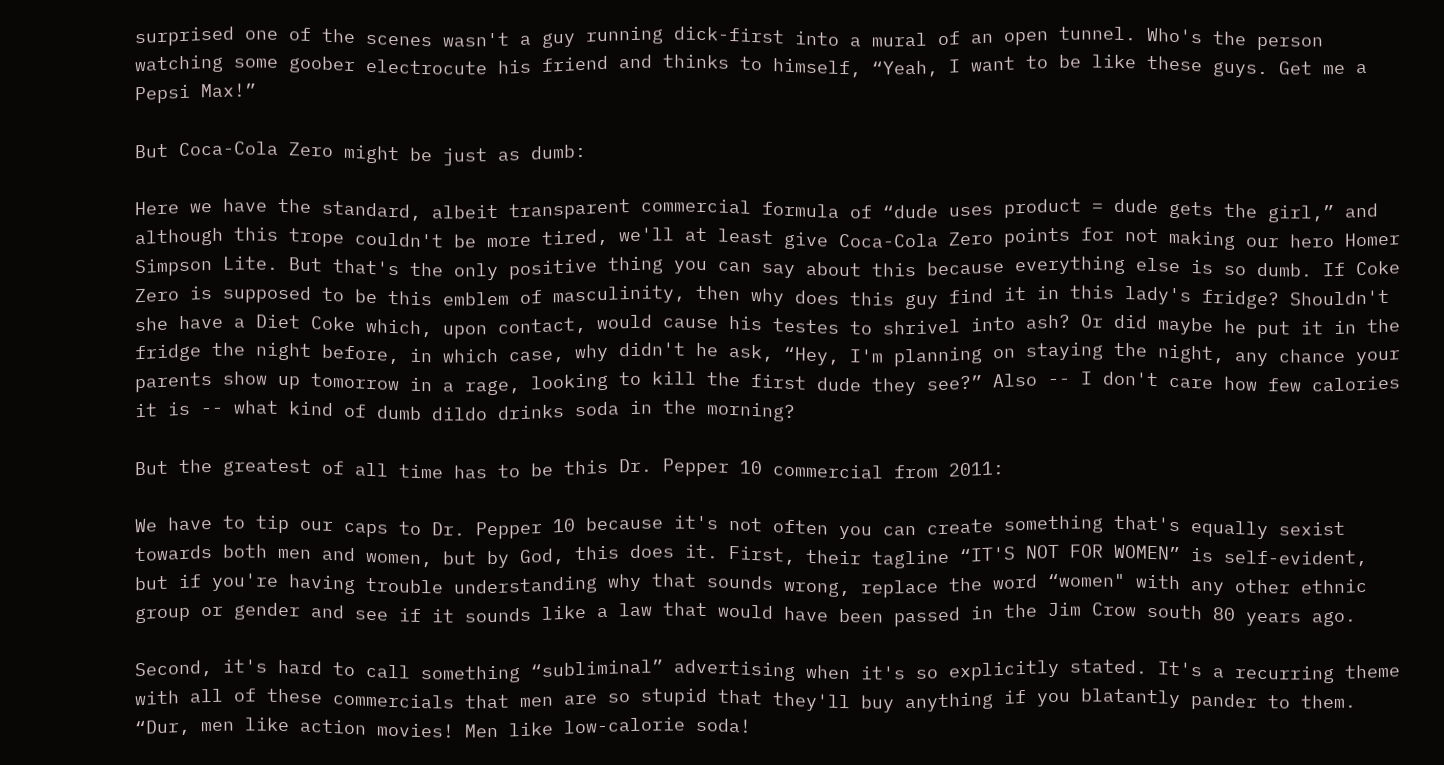surprised one of the scenes wasn't a guy running dick-first into a mural of an open tunnel. Who's the person watching some goober electrocute his friend and thinks to himself, “Yeah, I want to be like these guys. Get me a Pepsi Max!”

But Coca-Cola Zero might be just as dumb:

Here we have the standard, albeit transparent commercial formula of “dude uses product = dude gets the girl,” and although this trope couldn't be more tired, we'll at least give Coca-Cola Zero points for not making our hero Homer Simpson Lite. But that's the only positive thing you can say about this because everything else is so dumb. If Coke Zero is supposed to be this emblem of masculinity, then why does this guy find it in this lady's fridge? Shouldn't she have a Diet Coke which, upon contact, would cause his testes to shrivel into ash? Or did maybe he put it in the fridge the night before, in which case, why didn't he ask, “Hey, I'm planning on staying the night, any chance your parents show up tomorrow in a rage, looking to kill the first dude they see?” Also -- I don't care how few calories it is -- what kind of dumb dildo drinks soda in the morning?

But the greatest of all time has to be this Dr. Pepper 10 commercial from 2011:

We have to tip our caps to Dr. Pepper 10 because it's not often you can create something that's equally sexist towards both men and women, but by God, this does it. First, their tagline “IT'S NOT FOR WOMEN” is self-evident, but if you're having trouble understanding why that sounds wrong, replace the word “women" with any other ethnic group or gender and see if it sounds like a law that would have been passed in the Jim Crow south 80 years ago.

Second, it's hard to call something “subliminal” advertising when it's so explicitly stated. It's a recurring theme with all of these commercials that men are so stupid that they'll buy anything if you blatantly pander to them. “Dur, men like action movies! Men like low-calorie soda!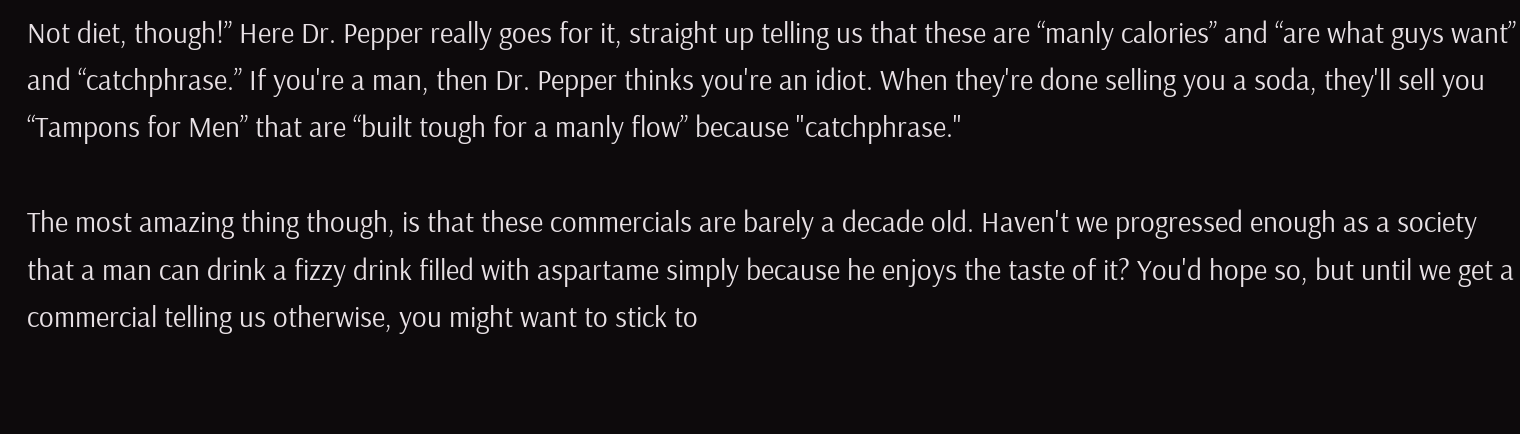Not diet, though!” Here Dr. Pepper really goes for it, straight up telling us that these are “manly calories” and “are what guys want” and “catchphrase.” If you're a man, then Dr. Pepper thinks you're an idiot. When they're done selling you a soda, they'll sell you “Tampons for Men” that are “built tough for a manly flow” because "catchphrase."

The most amazing thing though, is that these commercials are barely a decade old. Haven't we progressed enough as a society that a man can drink a fizzy drink filled with aspartame simply because he enjoys the taste of it? You'd hope so, but until we get a commercial telling us otherwise, you might want to stick to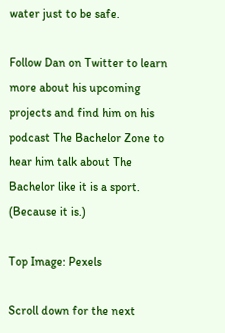water just to be safe.

Follow Dan on Twitter to learn more about his upcoming projects and find him on his podcast The Bachelor Zone to hear him talk about The Bachelor like it is a sport. (Because it is.)

Top Image: Pexels

Scroll down for the next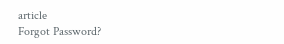article
Forgot Password?